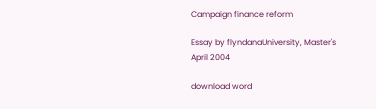Campaign finance reform

Essay by flyndanaUniversity, Master's April 2004

download word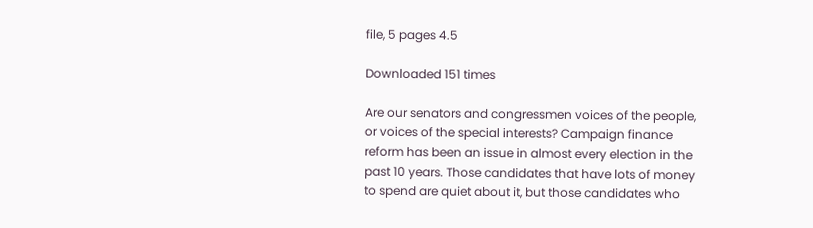file, 5 pages 4.5

Downloaded 151 times

Are our senators and congressmen voices of the people, or voices of the special interests? Campaign finance reform has been an issue in almost every election in the past 10 years. Those candidates that have lots of money to spend are quiet about it, but those candidates who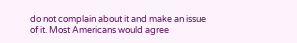do not complain about it and make an issue of it. Most Americans would agree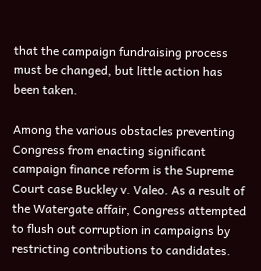that the campaign fundraising process must be changed, but little action has been taken.

Among the various obstacles preventing Congress from enacting significant campaign finance reform is the Supreme Court case Buckley v. Valeo. As a result of the Watergate affair, Congress attempted to flush out corruption in campaigns by restricting contributions to candidates.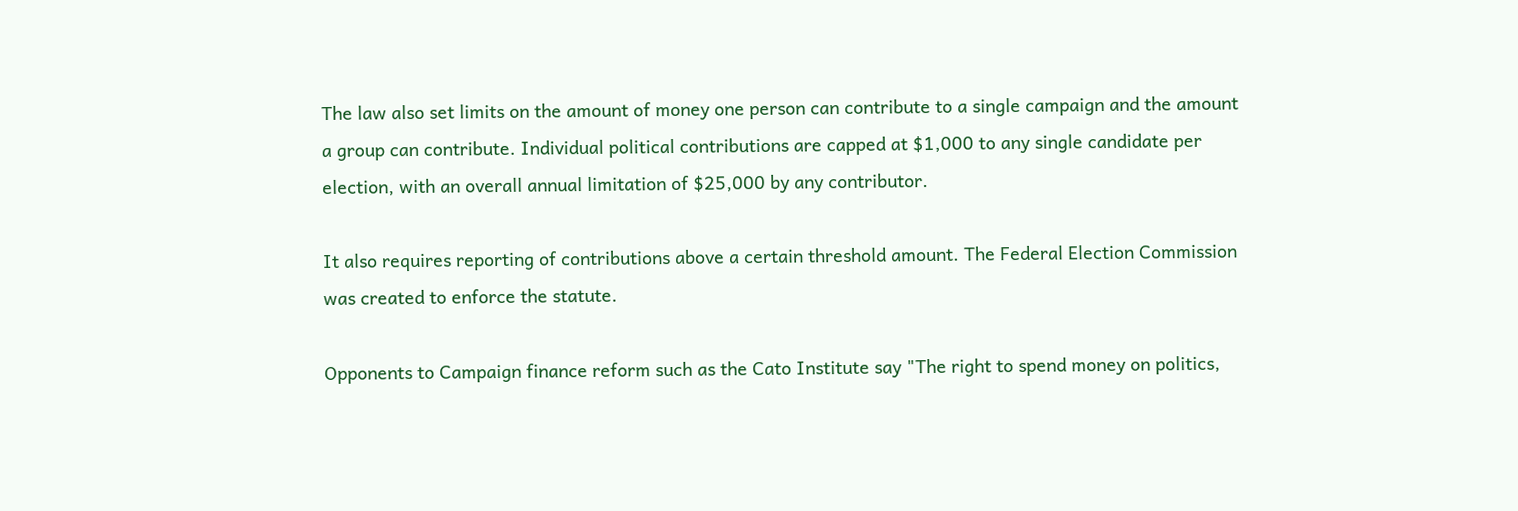The law also set limits on the amount of money one person can contribute to a single campaign and the amount a group can contribute. Individual political contributions are capped at $1,000 to any single candidate per election, with an overall annual limitation of $25,000 by any contributor.

It also requires reporting of contributions above a certain threshold amount. The Federal Election Commission was created to enforce the statute.

Opponents to Campaign finance reform such as the Cato Institute say "The right to spend money on politics,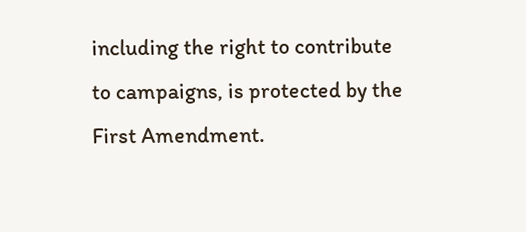including the right to contribute to campaigns, is protected by the First Amendment.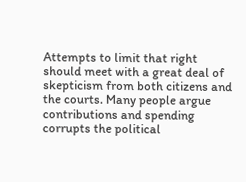Attempts to limit that right should meet with a great deal of skepticism from both citizens and the courts. Many people argue contributions and spending corrupts the political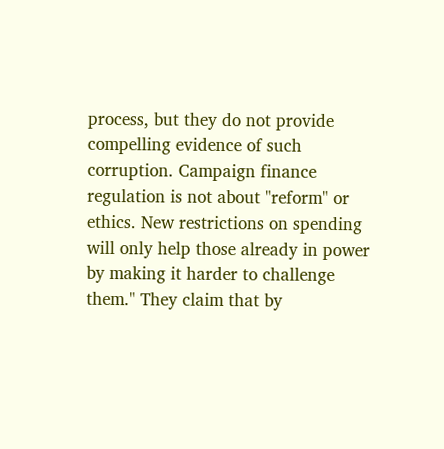process, but they do not provide compelling evidence of such corruption. Campaign finance regulation is not about "reform" or ethics. New restrictions on spending will only help those already in power by making it harder to challenge them." They claim that by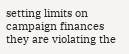setting limits on campaign finances they are violating the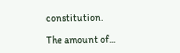constitution.

The amount of...